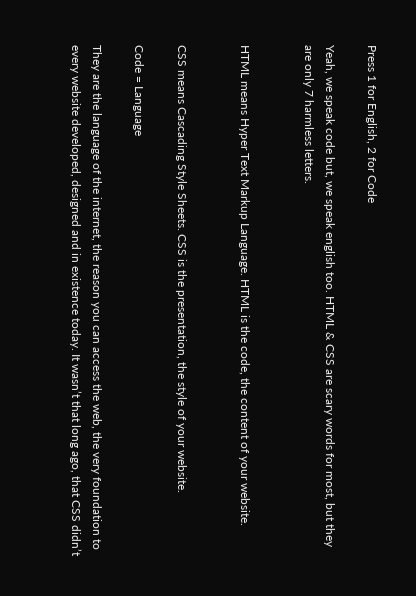Press 1 for English, 2 for Code

Yeah, we speak code but, we speak english too. HTML & CSS are scary words for most, but they are only 7 harmless letters.


HTML means Hyper Text Markup Language. HTML is the code, the content of your website.


CSS means Cascading Style Sheets. CSS is the presentation, the style of your website.

Code = Language

They are the language of the internet, the reason you can access the web, the very foundation to every website developed, designed and in existence today. It wasn’t that long ago, that CSS didn’t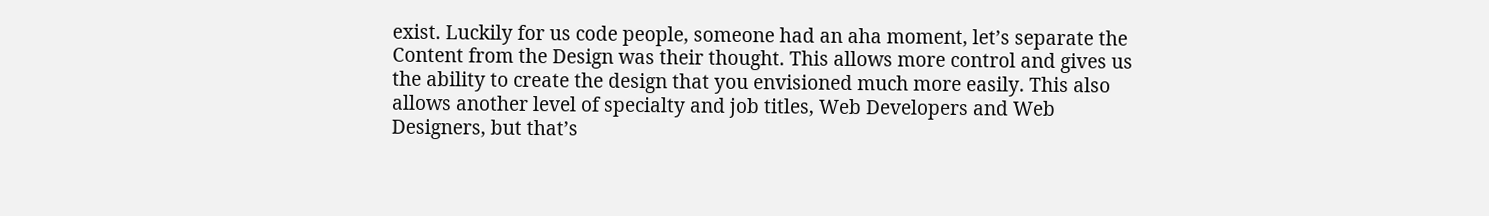exist. Luckily for us code people, someone had an aha moment, let’s separate the Content from the Design was their thought. This allows more control and gives us the ability to create the design that you envisioned much more easily. This also allows another level of specialty and job titles, Web Developers and Web Designers, but that’s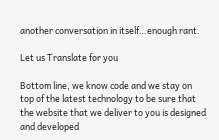another conversation in itself…enough rant.

Let us Translate for you

Bottom line, we know code and we stay on top of the latest technology to be sure that the website that we deliver to you is designed and developed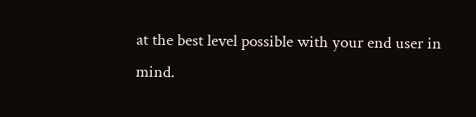at the best level possible with your end user in mind.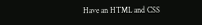Have an HTML and CSS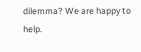dilemma? We are happy to help.